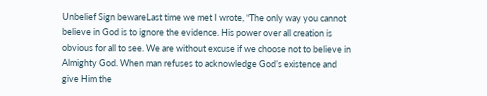Unbelief Sign bewareLast time we met I wrote, “The only way you cannot believe in God is to ignore the evidence. His power over all creation is obvious for all to see. We are without excuse if we choose not to believe in Almighty God. When man refuses to acknowledge God’s existence and give Him the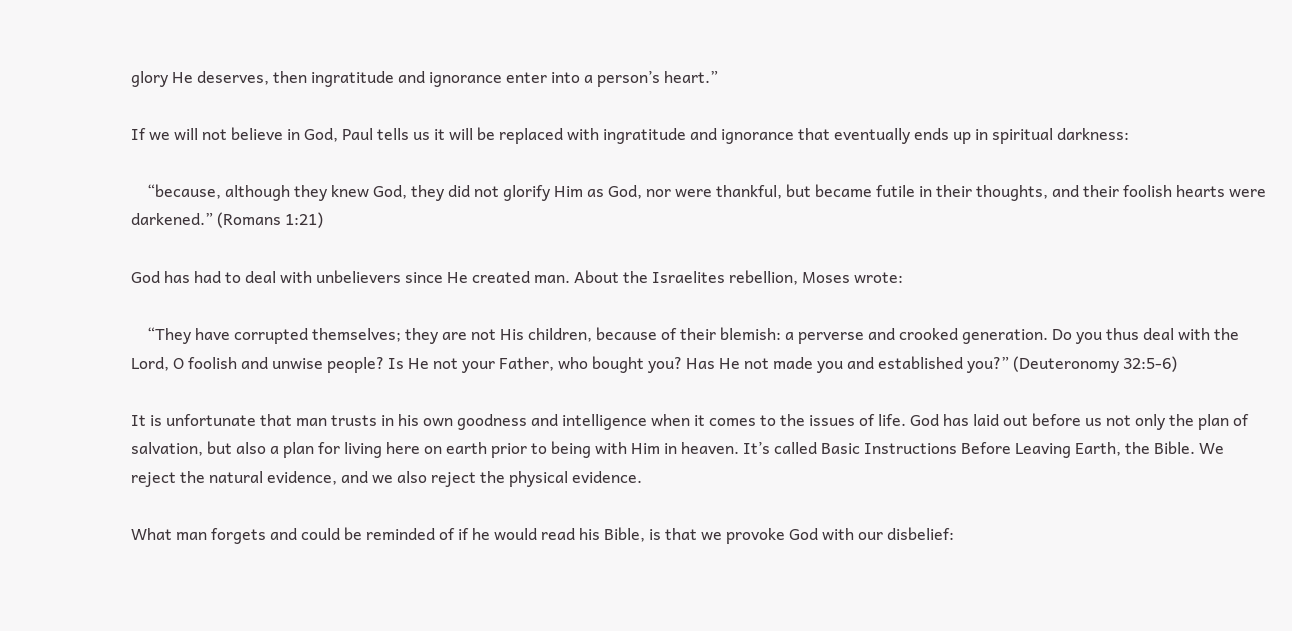glory He deserves, then ingratitude and ignorance enter into a person’s heart.”

If we will not believe in God, Paul tells us it will be replaced with ingratitude and ignorance that eventually ends up in spiritual darkness:

    “because, although they knew God, they did not glorify Him as God, nor were thankful, but became futile in their thoughts, and their foolish hearts were darkened.” (Romans 1:21)

God has had to deal with unbelievers since He created man. About the Israelites rebellion, Moses wrote:

    “They have corrupted themselves; they are not His children, because of their blemish: a perverse and crooked generation. Do you thus deal with the Lord, O foolish and unwise people? Is He not your Father, who bought you? Has He not made you and established you?” (Deuteronomy 32:5-6)

It is unfortunate that man trusts in his own goodness and intelligence when it comes to the issues of life. God has laid out before us not only the plan of salvation, but also a plan for living here on earth prior to being with Him in heaven. It’s called Basic Instructions Before Leaving Earth, the Bible. We reject the natural evidence, and we also reject the physical evidence.

What man forgets and could be reminded of if he would read his Bible, is that we provoke God with our disbelief: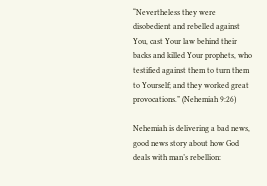“Nevertheless they were disobedient and rebelled against You, cast Your law behind their backs and killed Your prophets, who testified against them to turn them to Yourself; and they worked great provocations.” (Nehemiah 9:26)

Nehemiah is delivering a bad news, good news story about how God deals with man’s rebellion: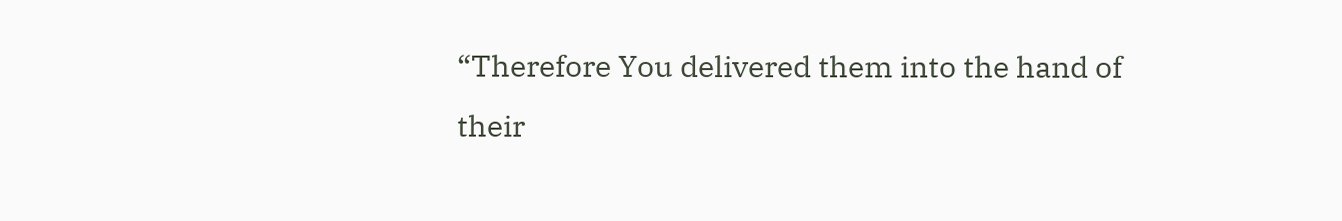“Therefore You delivered them into the hand of their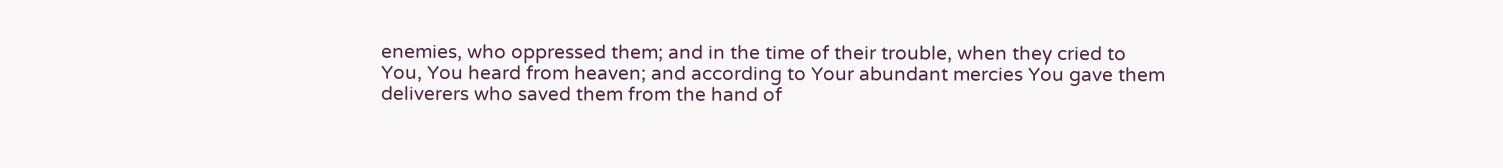enemies, who oppressed them; and in the time of their trouble, when they cried to You, You heard from heaven; and according to Your abundant mercies You gave them deliverers who saved them from the hand of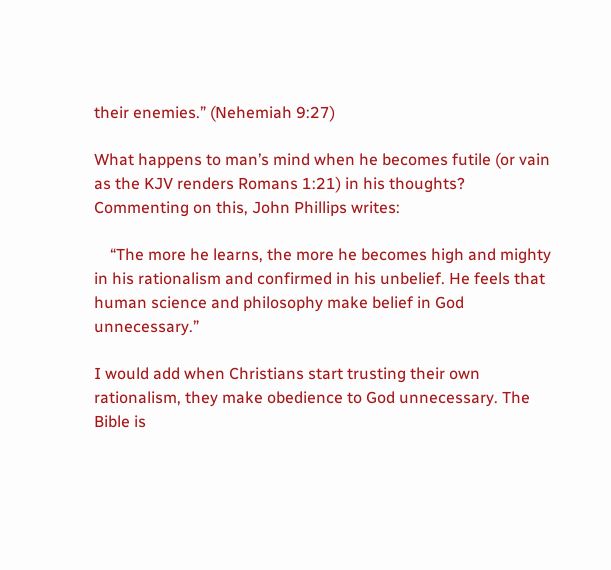their enemies.” (Nehemiah 9:27)

What happens to man’s mind when he becomes futile (or vain as the KJV renders Romans 1:21) in his thoughts? Commenting on this, John Phillips writes:

    “The more he learns, the more he becomes high and mighty in his rationalism and confirmed in his unbelief. He feels that human science and philosophy make belief in God unnecessary.”

I would add when Christians start trusting their own rationalism, they make obedience to God unnecessary. The Bible is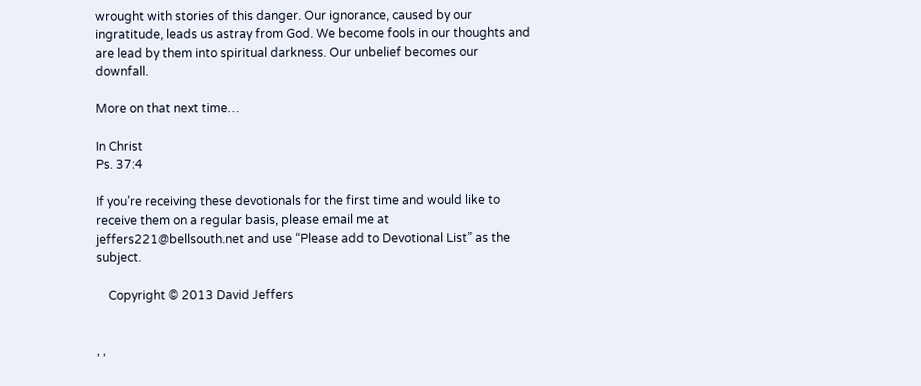wrought with stories of this danger. Our ignorance, caused by our ingratitude, leads us astray from God. We become fools in our thoughts and are lead by them into spiritual darkness. Our unbelief becomes our downfall.

More on that next time…

In Christ
Ps. 37:4

If you’re receiving these devotionals for the first time and would like to receive them on a regular basis, please email me at jeffers221@bellsouth.net and use “Please add to Devotional List” as the subject.

    Copyright © 2013 David Jeffers


, ,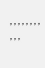, , , , , , , , , , ,